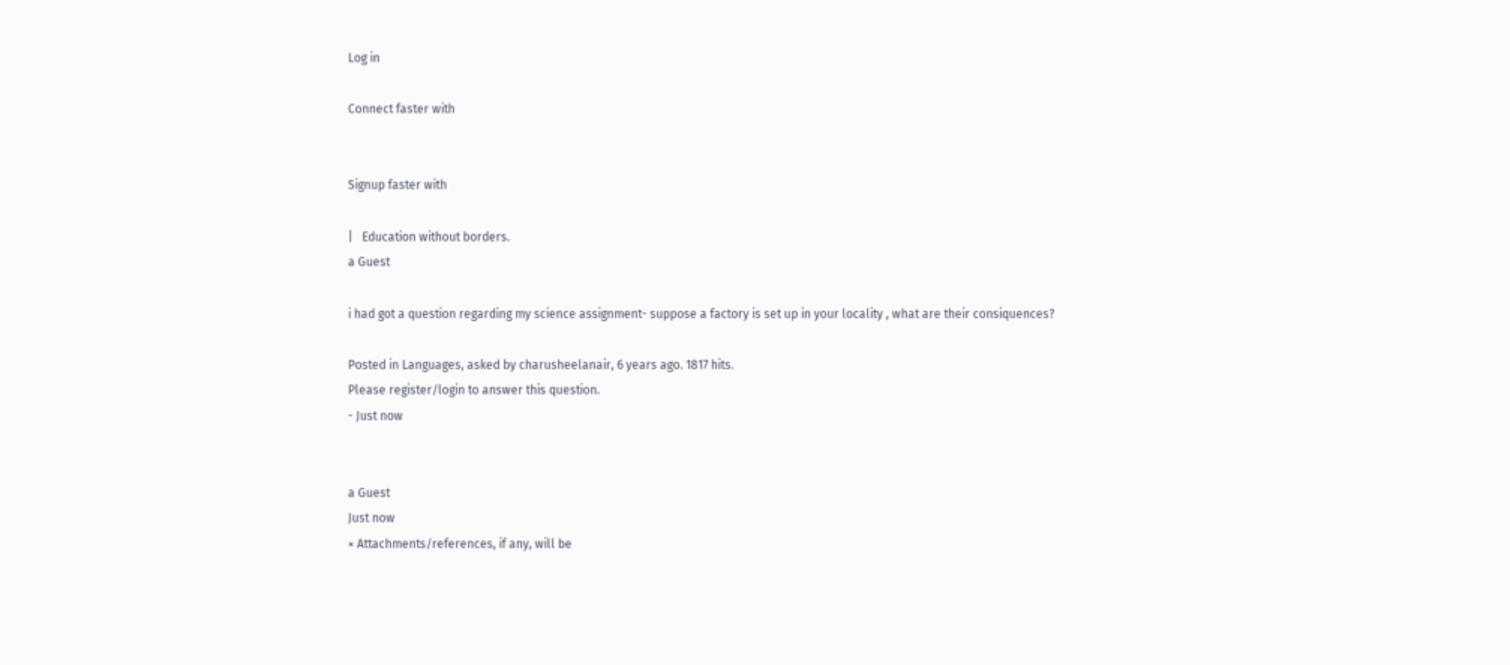Log in

Connect faster with


Signup faster with

|   Education without borders.
a Guest

i had got a question regarding my science assignment- suppose a factory is set up in your locality , what are their consiquences?

Posted in Languages, asked by charusheelanair, 6 years ago. 1817 hits.
Please register/login to answer this question.
- Just now


a Guest
Just now
× Attachments/references, if any, will be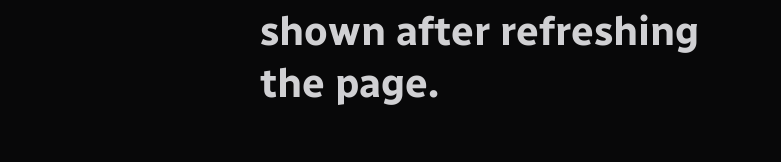shown after refreshing the page.